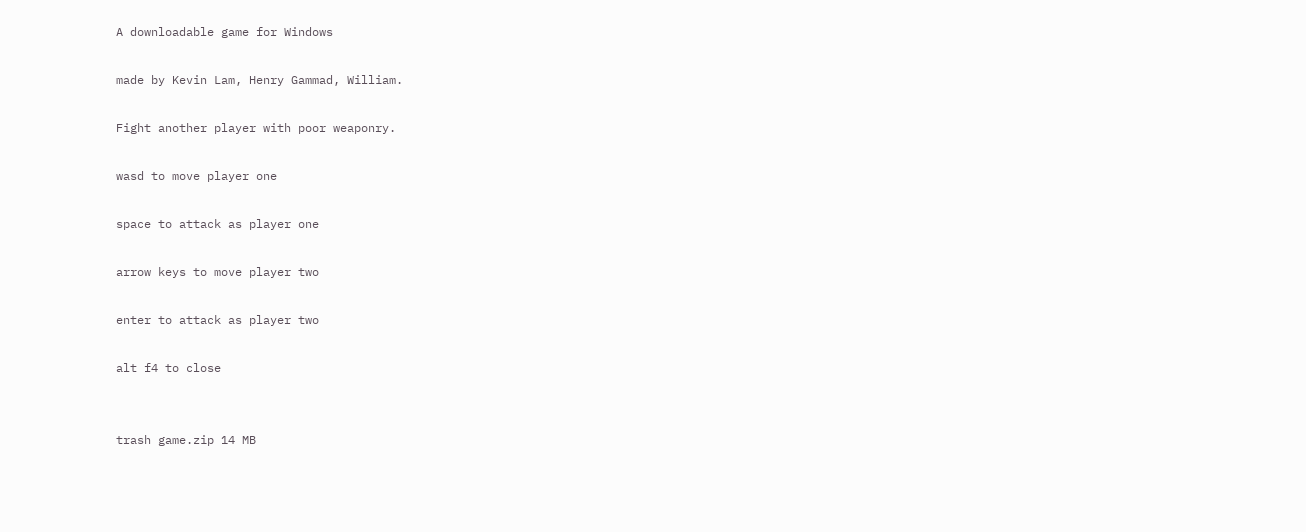A downloadable game for Windows

made by Kevin Lam, Henry Gammad, William.

Fight another player with poor weaponry.

wasd to move player one

space to attack as player one

arrow keys to move player two

enter to attack as player two

alt f4 to close


trash game.zip 14 MB